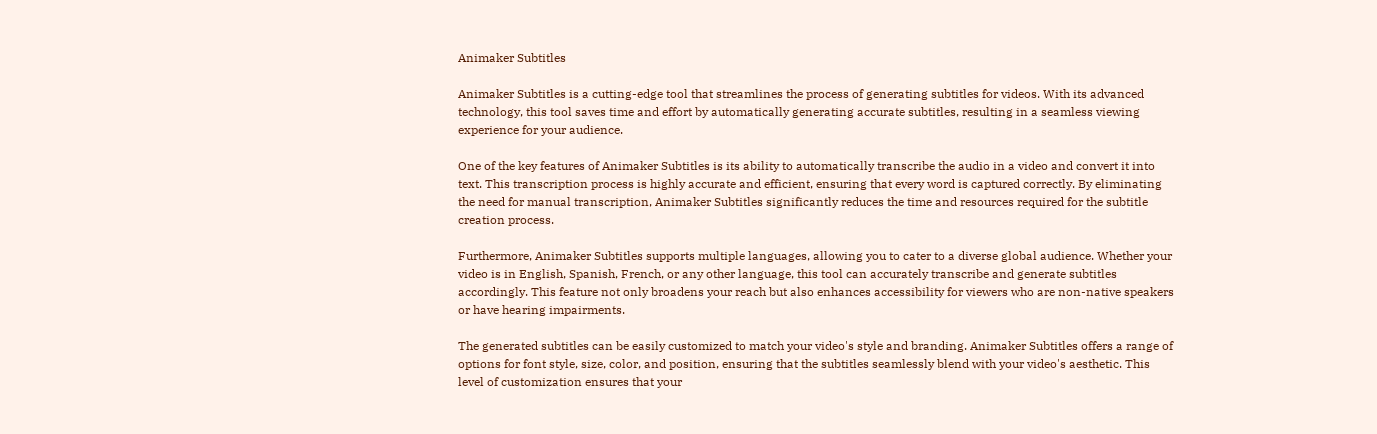Animaker Subtitles

Animaker Subtitles is a cutting-edge tool that streamlines the process of generating subtitles for videos. With its advanced technology, this tool saves time and effort by automatically generating accurate subtitles, resulting in a seamless viewing experience for your audience.

One of the key features of Animaker Subtitles is its ability to automatically transcribe the audio in a video and convert it into text. This transcription process is highly accurate and efficient, ensuring that every word is captured correctly. By eliminating the need for manual transcription, Animaker Subtitles significantly reduces the time and resources required for the subtitle creation process.

Furthermore, Animaker Subtitles supports multiple languages, allowing you to cater to a diverse global audience. Whether your video is in English, Spanish, French, or any other language, this tool can accurately transcribe and generate subtitles accordingly. This feature not only broadens your reach but also enhances accessibility for viewers who are non-native speakers or have hearing impairments.

The generated subtitles can be easily customized to match your video's style and branding. Animaker Subtitles offers a range of options for font style, size, color, and position, ensuring that the subtitles seamlessly blend with your video's aesthetic. This level of customization ensures that your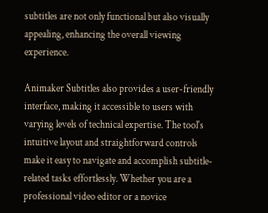subtitles are not only functional but also visually appealing, enhancing the overall viewing experience.

Animaker Subtitles also provides a user-friendly interface, making it accessible to users with varying levels of technical expertise. The tool's intuitive layout and straightforward controls make it easy to navigate and accomplish subtitle-related tasks effortlessly. Whether you are a professional video editor or a novice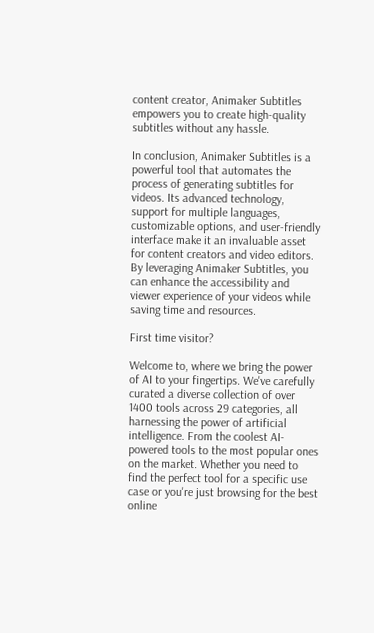content creator, Animaker Subtitles empowers you to create high-quality subtitles without any hassle.

In conclusion, Animaker Subtitles is a powerful tool that automates the process of generating subtitles for videos. Its advanced technology, support for multiple languages, customizable options, and user-friendly interface make it an invaluable asset for content creators and video editors. By leveraging Animaker Subtitles, you can enhance the accessibility and viewer experience of your videos while saving time and resources.

First time visitor?

Welcome to, where we bring the power of AI to your fingertips. We've carefully curated a diverse collection of over 1400 tools across 29 categories, all harnessing the power of artificial intelligence. From the coolest AI-powered tools to the most popular ones on the market. Whether you need to find the perfect tool for a specific use case or you're just browsing for the best online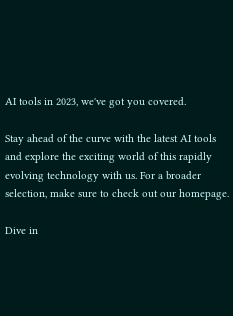AI tools in 2023, we've got you covered.

Stay ahead of the curve with the latest AI tools and explore the exciting world of this rapidly evolving technology with us. For a broader selection, make sure to check out our homepage.

Dive in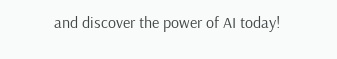and discover the power of AI today!